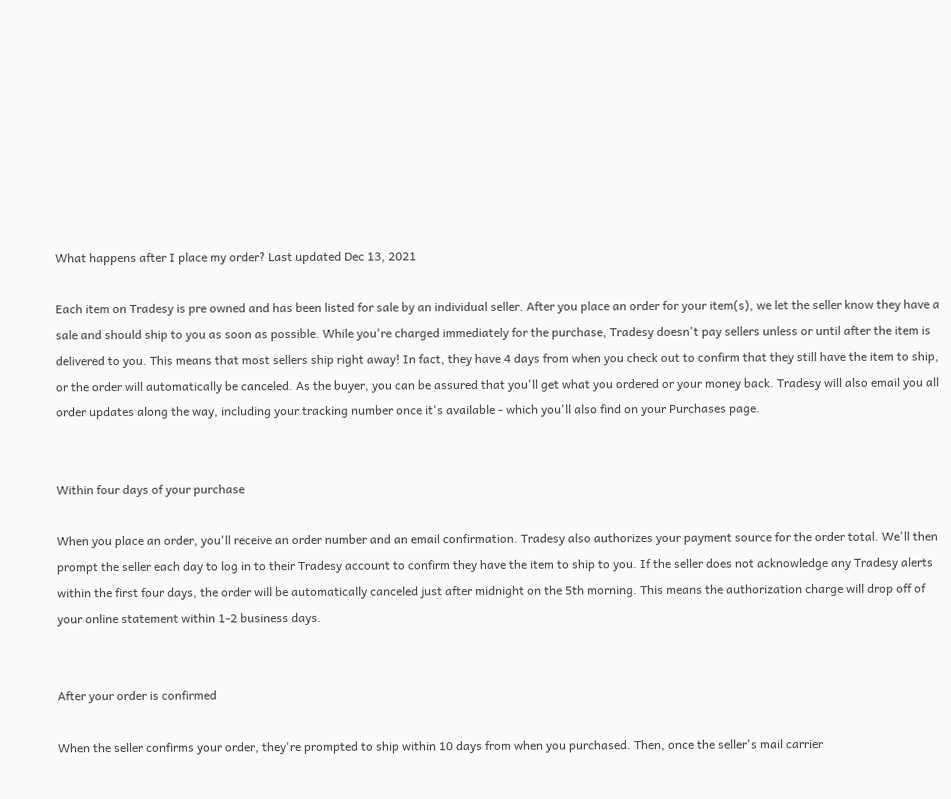What happens after I place my order? Last updated Dec 13, 2021

Each item on Tradesy is pre owned and has been listed for sale by an individual seller. After you place an order for your item(s), we let the seller know they have a sale and should ship to you as soon as possible. While you're charged immediately for the purchase, Tradesy doesn't pay sellers unless or until after the item is delivered to you. This means that most sellers ship right away! In fact, they have 4 days from when you check out to confirm that they still have the item to ship, or the order will automatically be canceled. As the buyer, you can be assured that you'll get what you ordered or your money back. Tradesy will also email you all order updates along the way, including your tracking number once it's available - which you'll also find on your Purchases page.


Within four days of your purchase

When you place an order, you'll receive an order number and an email confirmation. Tradesy also authorizes your payment source for the order total. We'll then prompt the seller each day to log in to their Tradesy account to confirm they have the item to ship to you. If the seller does not acknowledge any Tradesy alerts within the first four days, the order will be automatically canceled just after midnight on the 5th morning. This means the authorization charge will drop off of your online statement within 1-2 business days.


After your order is confirmed

When the seller confirms your order, they're prompted to ship within 10 days from when you purchased. Then, once the seller's mail carrier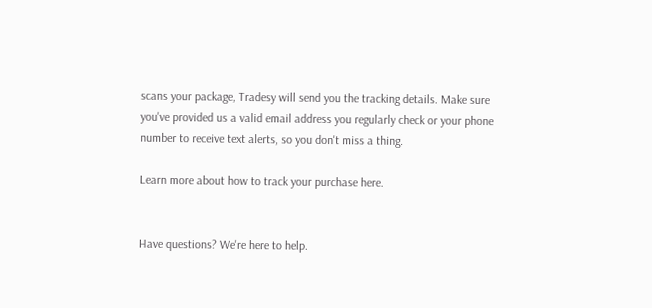scans your package, Tradesy will send you the tracking details. Make sure you've provided us a valid email address you regularly check or your phone number to receive text alerts, so you don't miss a thing.

Learn more about how to track your purchase here.


Have questions? We're here to help.